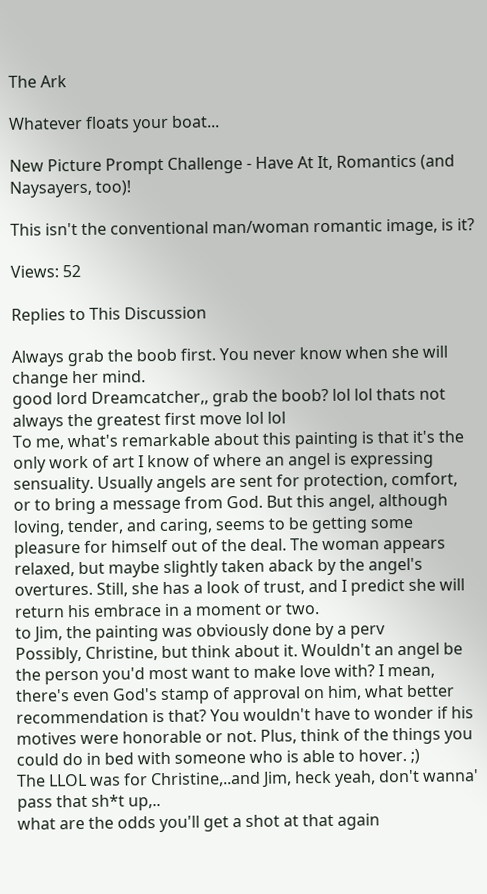The Ark

Whatever floats your boat...

New Picture Prompt Challenge - Have At It, Romantics (and Naysayers, too)!

This isn't the conventional man/woman romantic image, is it?

Views: 52

Replies to This Discussion

Always grab the boob first. You never know when she will change her mind.
good lord Dreamcatcher,, grab the boob? lol lol thats not always the greatest first move lol lol
To me, what's remarkable about this painting is that it's the only work of art I know of where an angel is expressing sensuality. Usually angels are sent for protection, comfort, or to bring a message from God. But this angel, although loving, tender, and caring, seems to be getting some pleasure for himself out of the deal. The woman appears relaxed, but maybe slightly taken aback by the angel's overtures. Still, she has a look of trust, and I predict she will return his embrace in a moment or two.
to Jim, the painting was obviously done by a perv
Possibly, Christine, but think about it. Wouldn't an angel be the person you'd most want to make love with? I mean, there's even God's stamp of approval on him, what better recommendation is that? You wouldn't have to wonder if his motives were honorable or not. Plus, think of the things you could do in bed with someone who is able to hover. ;)
The LLOL was for Christine,..and Jim, heck yeah, don't wanna' pass that sh*t up,..
what are the odds you'll get a shot at that again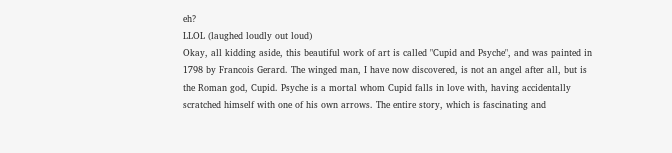eh?
LLOL (laughed loudly out loud)
Okay, all kidding aside, this beautiful work of art is called "Cupid and Psyche", and was painted in 1798 by Francois Gerard. The winged man, I have now discovered, is not an angel after all, but is the Roman god, Cupid. Psyche is a mortal whom Cupid falls in love with, having accidentally scratched himself with one of his own arrows. The entire story, which is fascinating and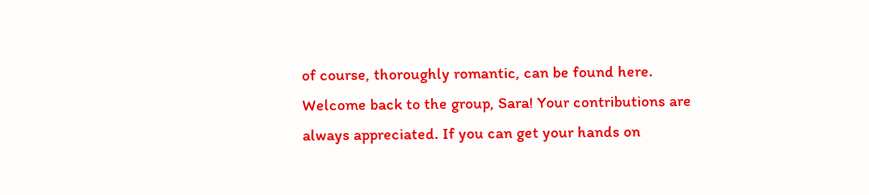of course, thoroughly romantic, can be found here.
Welcome back to the group, Sara! Your contributions are always appreciated. If you can get your hands on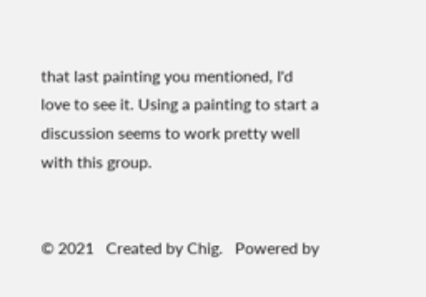that last painting you mentioned, I'd love to see it. Using a painting to start a discussion seems to work pretty well with this group.


© 2021   Created by Chig.   Powered by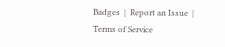Badges  |  Report an Issue  |  Terms of Service